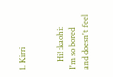1. Kirri


    Hi! :kaohi: I'm so bored and doesn't feel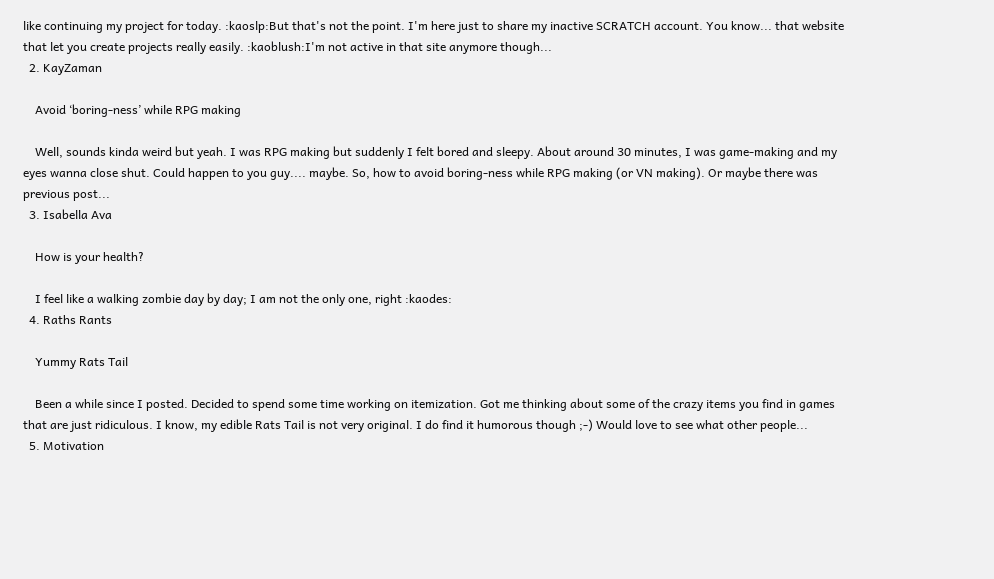like continuing my project for today. :kaoslp:But that's not the point. I'm here just to share my inactive SCRATCH account. You know... that website that let you create projects really easily. :kaoblush:I'm not active in that site anymore though...
  2. KayZaman

    Avoid ‘boring-ness’ while RPG making

    Well, sounds kinda weird but yeah. I was RPG making but suddenly I felt bored and sleepy. About around 30 minutes, I was game-making and my eyes wanna close shut. Could happen to you guy.... maybe. So, how to avoid boring-ness while RPG making (or VN making). Or maybe there was previous post...
  3. Isabella Ava

    How is your health?

    I feel like a walking zombie day by day; I am not the only one, right :kaodes:
  4. Raths Rants

    Yummy Rats Tail

    Been a while since I posted. Decided to spend some time working on itemization. Got me thinking about some of the crazy items you find in games that are just ridiculous. I know, my edible Rats Tail is not very original. I do find it humorous though ;-) Would love to see what other people...
  5. Motivation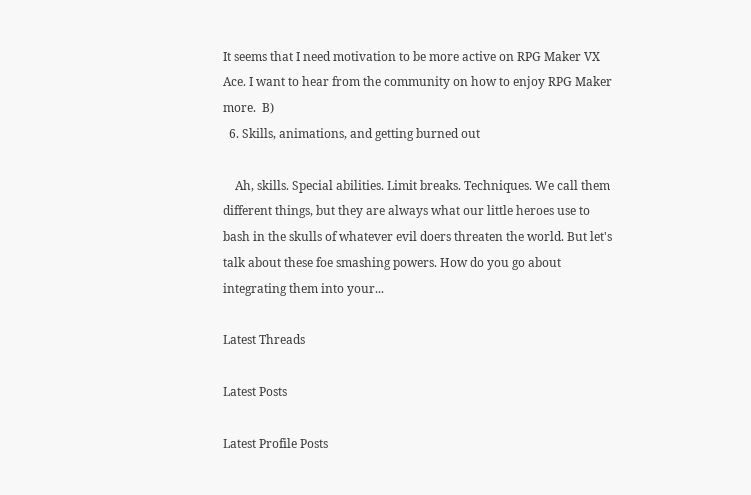It seems that I need motivation to be more active on RPG Maker VX Ace. I want to hear from the community on how to enjoy RPG Maker more.  B)
  6. Skills, animations, and getting burned out

    Ah, skills. Special abilities. Limit breaks. Techniques. We call them different things, but they are always what our little heroes use to bash in the skulls of whatever evil doers threaten the world. But let's talk about these foe smashing powers. How do you go about integrating them into your...

Latest Threads

Latest Posts

Latest Profile Posts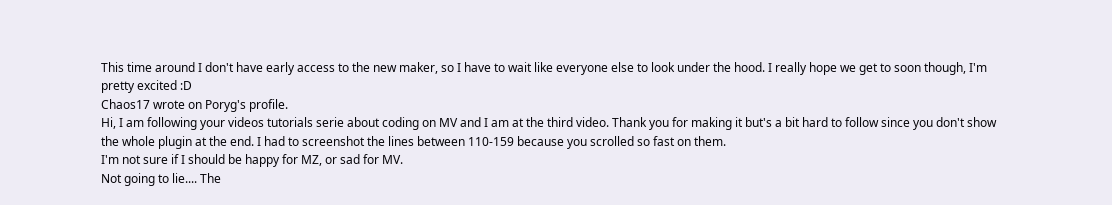This time around I don't have early access to the new maker, so I have to wait like everyone else to look under the hood. I really hope we get to soon though, I'm pretty excited :D
Chaos17 wrote on Poryg's profile.
Hi, I am following your videos tutorials serie about coding on MV and I am at the third video. Thank you for making it but's a bit hard to follow since you don't show the whole plugin at the end. I had to screenshot the lines between 110-159 because you scrolled so fast on them.
I'm not sure if I should be happy for MZ, or sad for MV.
Not going to lie.... The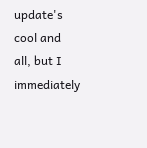update's cool and all, but I immediately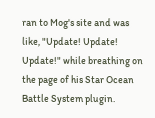ran to Mog's site and was like, "Update! Update! Update!" while breathing on the page of his Star Ocean Battle System plugin.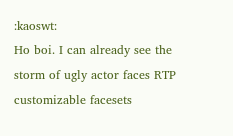:kaoswt:
Ho boi. I can already see the storm of ugly actor faces RTP customizable facesets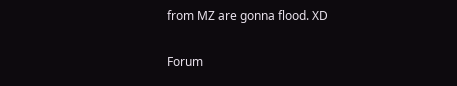from MZ are gonna flood. XD

Forum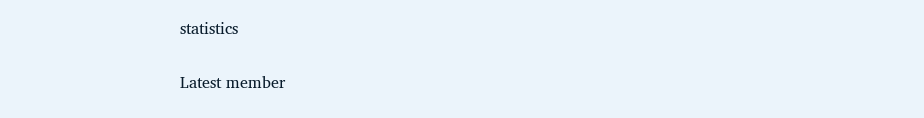statistics

Latest member